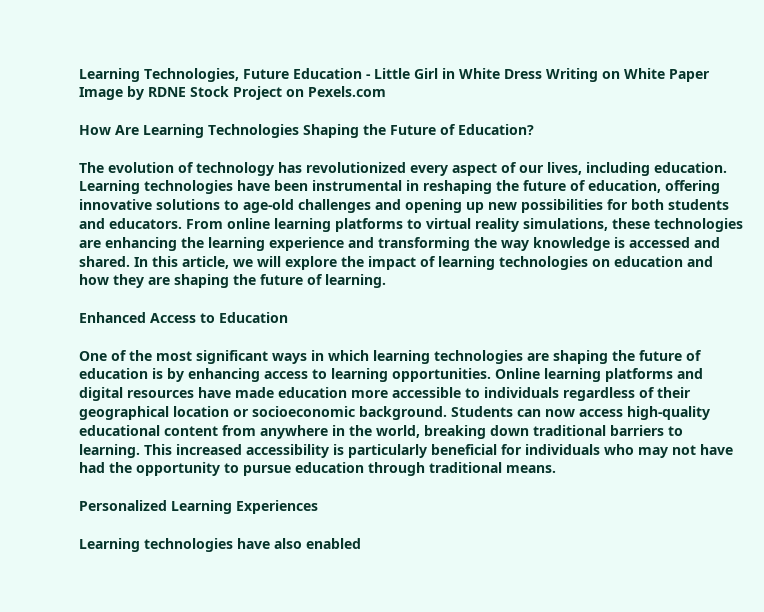Learning Technologies, Future Education - Little Girl in White Dress Writing on White Paper
Image by RDNE Stock Project on Pexels.com

How Are Learning Technologies Shaping the Future of Education?

The evolution of technology has revolutionized every aspect of our lives, including education. Learning technologies have been instrumental in reshaping the future of education, offering innovative solutions to age-old challenges and opening up new possibilities for both students and educators. From online learning platforms to virtual reality simulations, these technologies are enhancing the learning experience and transforming the way knowledge is accessed and shared. In this article, we will explore the impact of learning technologies on education and how they are shaping the future of learning.

Enhanced Access to Education

One of the most significant ways in which learning technologies are shaping the future of education is by enhancing access to learning opportunities. Online learning platforms and digital resources have made education more accessible to individuals regardless of their geographical location or socioeconomic background. Students can now access high-quality educational content from anywhere in the world, breaking down traditional barriers to learning. This increased accessibility is particularly beneficial for individuals who may not have had the opportunity to pursue education through traditional means.

Personalized Learning Experiences

Learning technologies have also enabled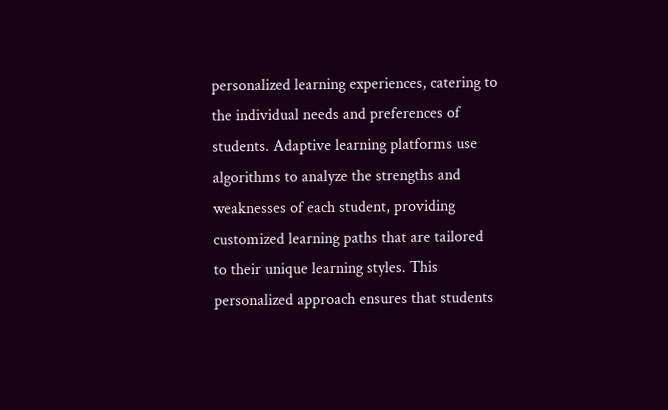personalized learning experiences, catering to the individual needs and preferences of students. Adaptive learning platforms use algorithms to analyze the strengths and weaknesses of each student, providing customized learning paths that are tailored to their unique learning styles. This personalized approach ensures that students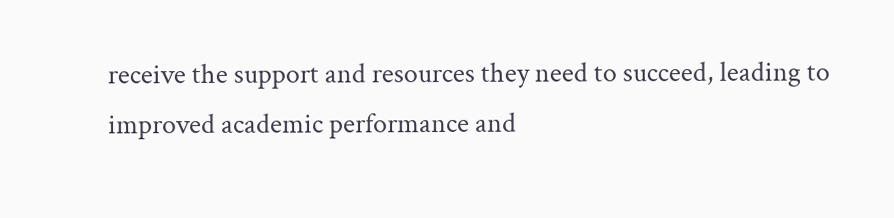receive the support and resources they need to succeed, leading to improved academic performance and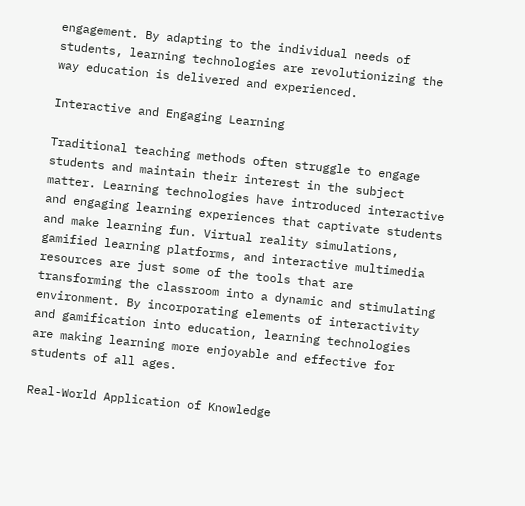engagement. By adapting to the individual needs of students, learning technologies are revolutionizing the way education is delivered and experienced.

Interactive and Engaging Learning

Traditional teaching methods often struggle to engage students and maintain their interest in the subject matter. Learning technologies have introduced interactive and engaging learning experiences that captivate students and make learning fun. Virtual reality simulations, gamified learning platforms, and interactive multimedia resources are just some of the tools that are transforming the classroom into a dynamic and stimulating environment. By incorporating elements of interactivity and gamification into education, learning technologies are making learning more enjoyable and effective for students of all ages.

Real-World Application of Knowledge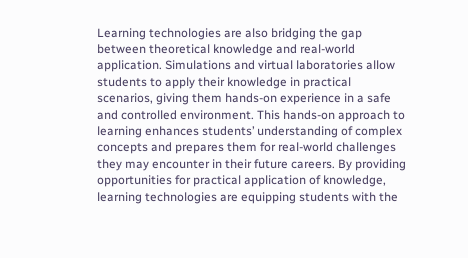Learning technologies are also bridging the gap between theoretical knowledge and real-world application. Simulations and virtual laboratories allow students to apply their knowledge in practical scenarios, giving them hands-on experience in a safe and controlled environment. This hands-on approach to learning enhances students’ understanding of complex concepts and prepares them for real-world challenges they may encounter in their future careers. By providing opportunities for practical application of knowledge, learning technologies are equipping students with the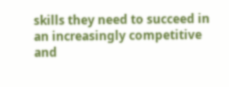skills they need to succeed in an increasingly competitive and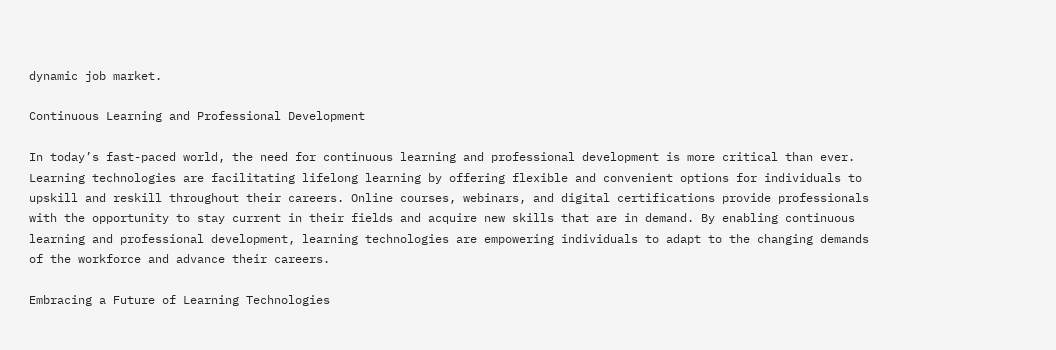dynamic job market.

Continuous Learning and Professional Development

In today’s fast-paced world, the need for continuous learning and professional development is more critical than ever. Learning technologies are facilitating lifelong learning by offering flexible and convenient options for individuals to upskill and reskill throughout their careers. Online courses, webinars, and digital certifications provide professionals with the opportunity to stay current in their fields and acquire new skills that are in demand. By enabling continuous learning and professional development, learning technologies are empowering individuals to adapt to the changing demands of the workforce and advance their careers.

Embracing a Future of Learning Technologies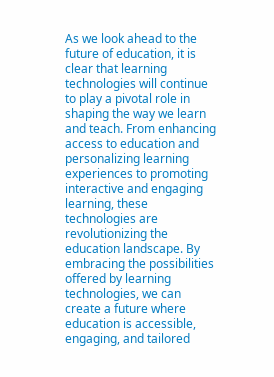As we look ahead to the future of education, it is clear that learning technologies will continue to play a pivotal role in shaping the way we learn and teach. From enhancing access to education and personalizing learning experiences to promoting interactive and engaging learning, these technologies are revolutionizing the education landscape. By embracing the possibilities offered by learning technologies, we can create a future where education is accessible, engaging, and tailored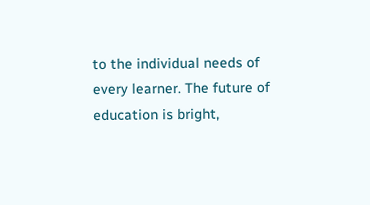to the individual needs of every learner. The future of education is bright,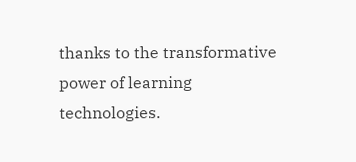thanks to the transformative power of learning technologies.